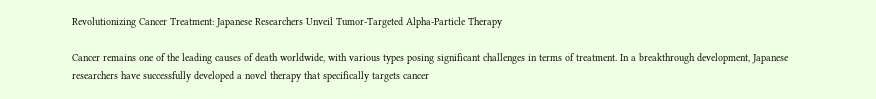Revolutionizing Cancer Treatment: Japanese Researchers Unveil Tumor-Targeted Alpha-Particle Therapy

Cancer remains one of the leading causes of death worldwide, with various types posing significant challenges in terms of treatment. In a breakthrough development, Japanese researchers have successfully developed a novel therapy that specifically targets cancer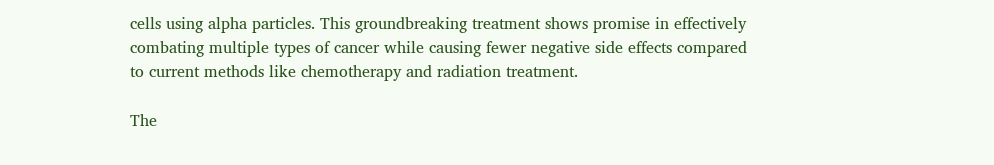cells using alpha particles. This groundbreaking treatment shows promise in effectively combating multiple types of cancer while causing fewer negative side effects compared to current methods like chemotherapy and radiation treatment.

The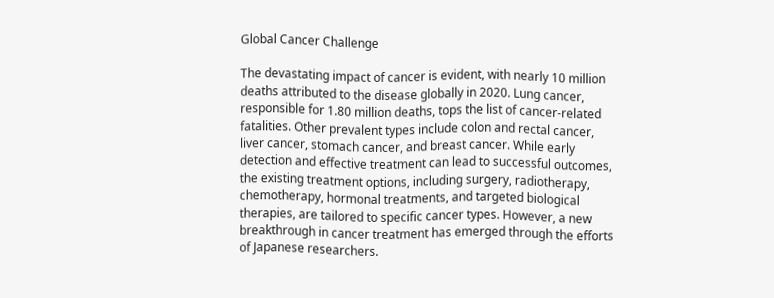Global Cancer Challenge

The devastating impact of cancer is evident, with nearly 10 million deaths attributed to the disease globally in 2020. Lung cancer, responsible for 1.80 million deaths, tops the list of cancer-related fatalities. Other prevalent types include colon and rectal cancer, liver cancer, stomach cancer, and breast cancer. While early detection and effective treatment can lead to successful outcomes, the existing treatment options, including surgery, radiotherapy, chemotherapy, hormonal treatments, and targeted biological therapies, are tailored to specific cancer types. However, a new breakthrough in cancer treatment has emerged through the efforts of Japanese researchers.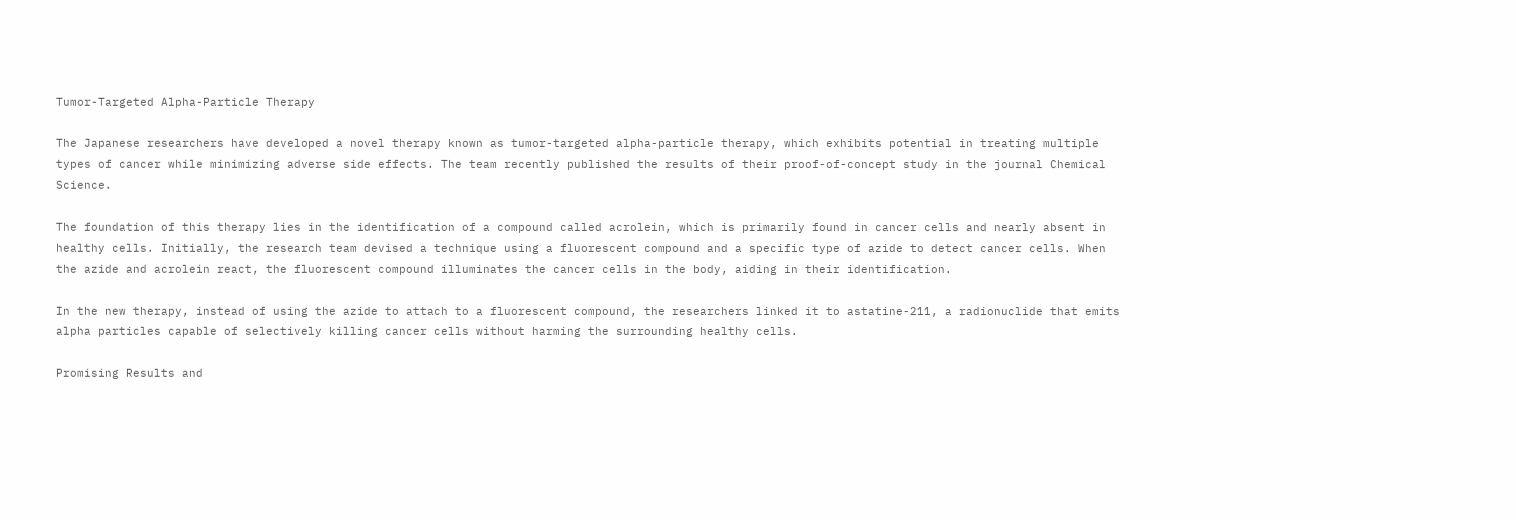Tumor-Targeted Alpha-Particle Therapy

The Japanese researchers have developed a novel therapy known as tumor-targeted alpha-particle therapy, which exhibits potential in treating multiple types of cancer while minimizing adverse side effects. The team recently published the results of their proof-of-concept study in the journal Chemical Science.

The foundation of this therapy lies in the identification of a compound called acrolein, which is primarily found in cancer cells and nearly absent in healthy cells. Initially, the research team devised a technique using a fluorescent compound and a specific type of azide to detect cancer cells. When the azide and acrolein react, the fluorescent compound illuminates the cancer cells in the body, aiding in their identification.

In the new therapy, instead of using the azide to attach to a fluorescent compound, the researchers linked it to astatine-211, a radionuclide that emits alpha particles capable of selectively killing cancer cells without harming the surrounding healthy cells.

Promising Results and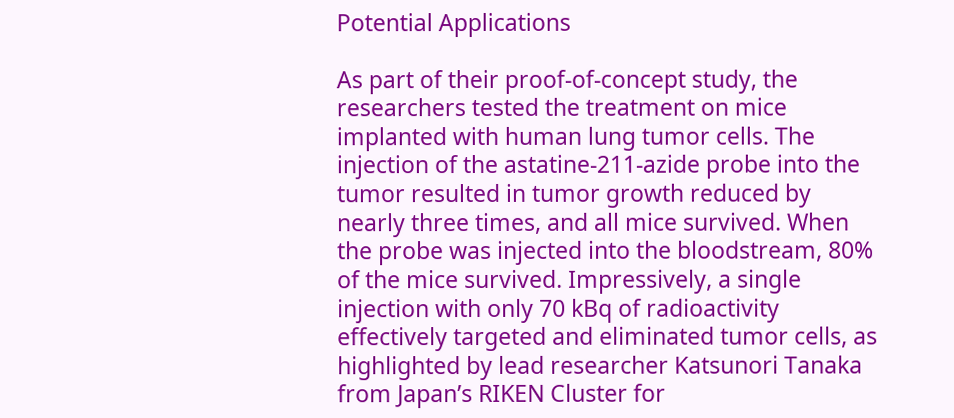Potential Applications

As part of their proof-of-concept study, the researchers tested the treatment on mice implanted with human lung tumor cells. The injection of the astatine-211-azide probe into the tumor resulted in tumor growth reduced by nearly three times, and all mice survived. When the probe was injected into the bloodstream, 80% of the mice survived. Impressively, a single injection with only 70 kBq of radioactivity effectively targeted and eliminated tumor cells, as highlighted by lead researcher Katsunori Tanaka from Japan’s RIKEN Cluster for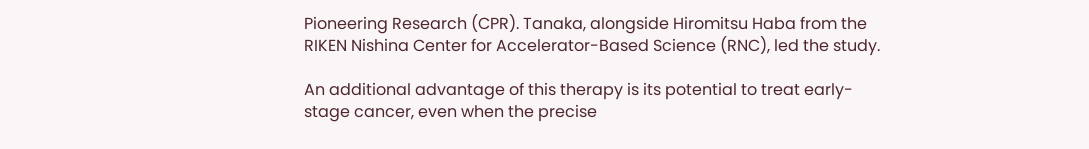Pioneering Research (CPR). Tanaka, alongside Hiromitsu Haba from the RIKEN Nishina Center for Accelerator-Based Science (RNC), led the study.

An additional advantage of this therapy is its potential to treat early-stage cancer, even when the precise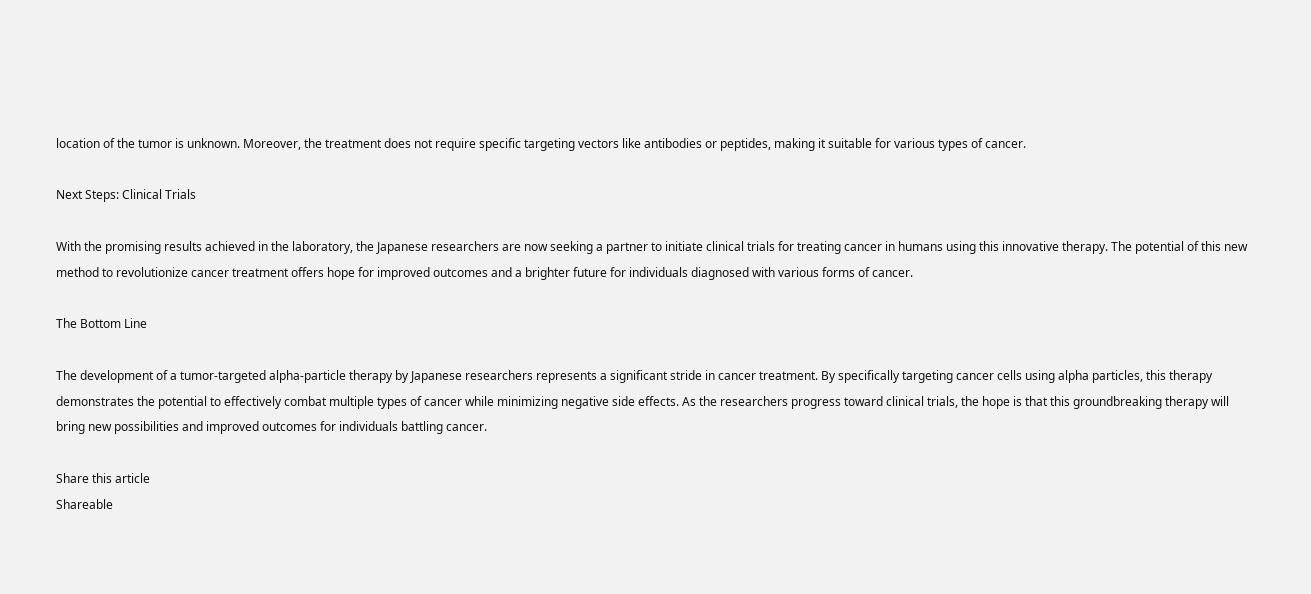location of the tumor is unknown. Moreover, the treatment does not require specific targeting vectors like antibodies or peptides, making it suitable for various types of cancer.

Next Steps: Clinical Trials

With the promising results achieved in the laboratory, the Japanese researchers are now seeking a partner to initiate clinical trials for treating cancer in humans using this innovative therapy. The potential of this new method to revolutionize cancer treatment offers hope for improved outcomes and a brighter future for individuals diagnosed with various forms of cancer.

The Bottom Line

The development of a tumor-targeted alpha-particle therapy by Japanese researchers represents a significant stride in cancer treatment. By specifically targeting cancer cells using alpha particles, this therapy demonstrates the potential to effectively combat multiple types of cancer while minimizing negative side effects. As the researchers progress toward clinical trials, the hope is that this groundbreaking therapy will bring new possibilities and improved outcomes for individuals battling cancer.

Share this article
Shareable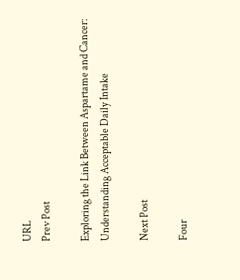URL
Prev Post

Exploring the Link Between Aspartame and Cancer: Understanding Acceptable Daily Intake

Next Post

Four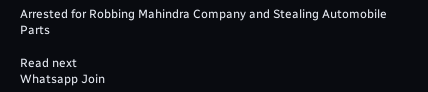Arrested for Robbing Mahindra Company and Stealing Automobile Parts

Read next
Whatsapp Join